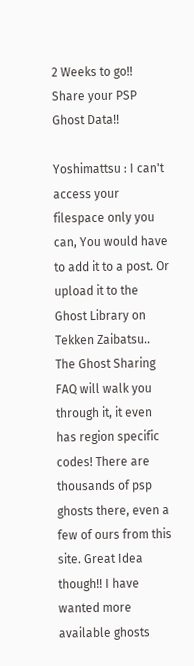2 Weeks to go!! Share your PSP Ghost Data!!

Yoshimattsu : I can't access your filespace only you can, You would have to add it to a post. Or upload it to the Ghost Library on Tekken Zaibatsu.. The Ghost Sharing FAQ will walk you through it, it even has region specific codes! There are thousands of psp ghosts there, even a few of ours from this site. Great Idea though!! I have wanted more available ghosts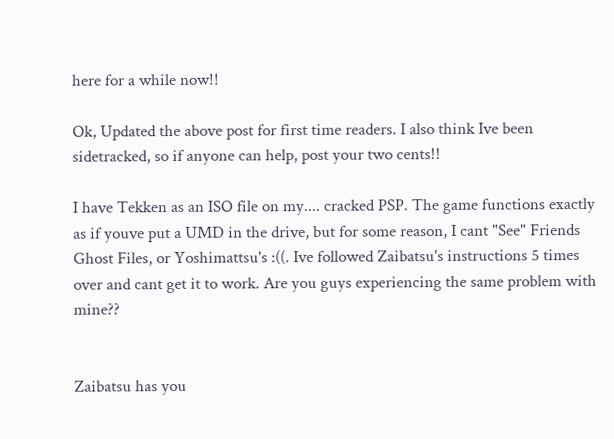here for a while now!!

Ok, Updated the above post for first time readers. I also think Ive been sidetracked, so if anyone can help, post your two cents!!

I have Tekken as an ISO file on my.... cracked PSP. The game functions exactly as if youve put a UMD in the drive, but for some reason, I cant "See" Friends Ghost Files, or Yoshimattsu's :((. Ive followed Zaibatsu's instructions 5 times over and cant get it to work. Are you guys experiencing the same problem with mine??


Zaibatsu has you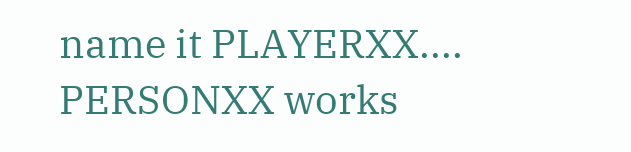name it PLAYERXX.... PERSONXX works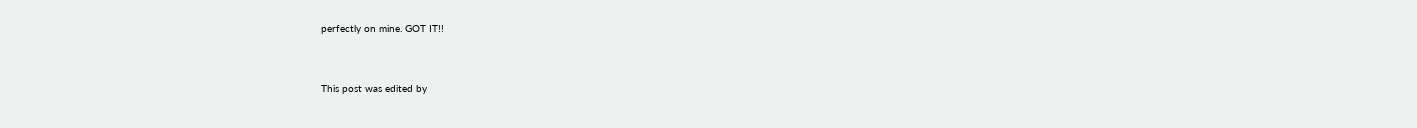perfectly on mine. GOT IT!!


This post was edited by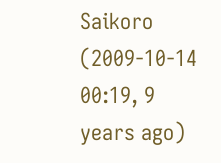Saikoro (2009-10-14 00:19, 9 years ago)